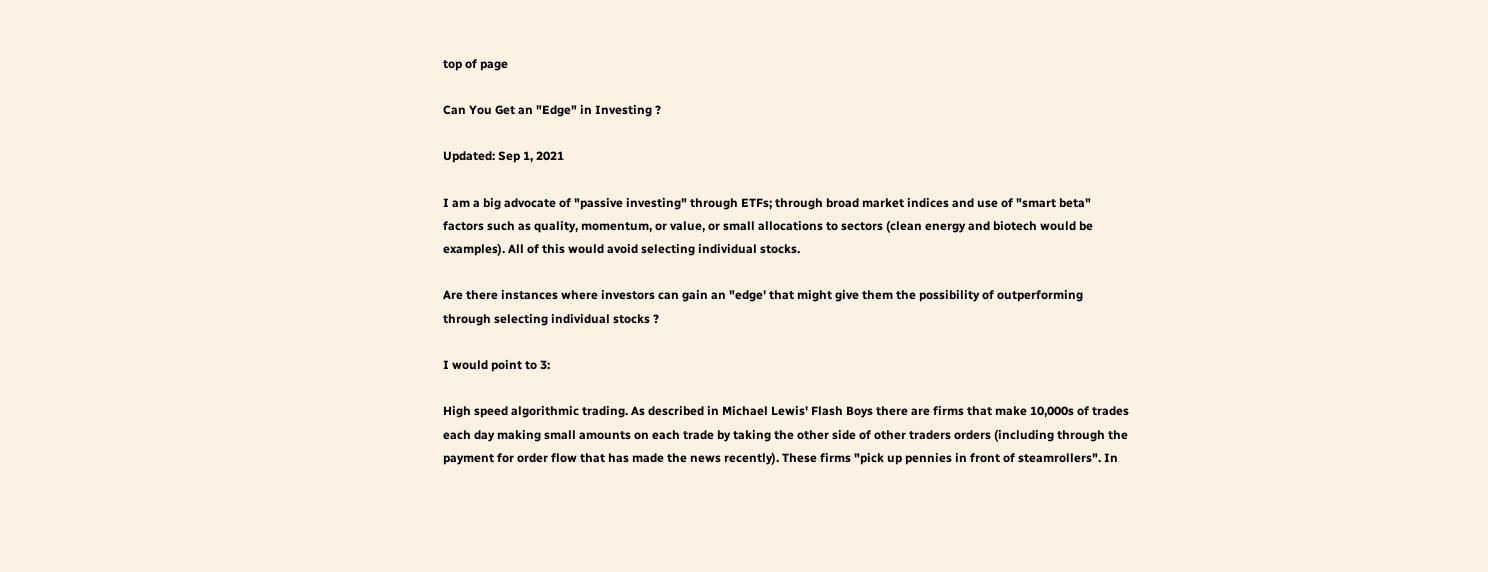top of page

Can You Get an "Edge" in Investing ?

Updated: Sep 1, 2021

I am a big advocate of "passive investing" through ETFs; through broad market indices and use of "smart beta" factors such as quality, momentum, or value, or small allocations to sectors (clean energy and biotech would be examples). All of this would avoid selecting individual stocks.

Are there instances where investors can gain an "edge' that might give them the possibility of outperforming through selecting individual stocks ?

I would point to 3:

High speed algorithmic trading. As described in Michael Lewis' Flash Boys there are firms that make 10,000s of trades each day making small amounts on each trade by taking the other side of other traders orders (including through the payment for order flow that has made the news recently). These firms "pick up pennies in front of steamrollers". In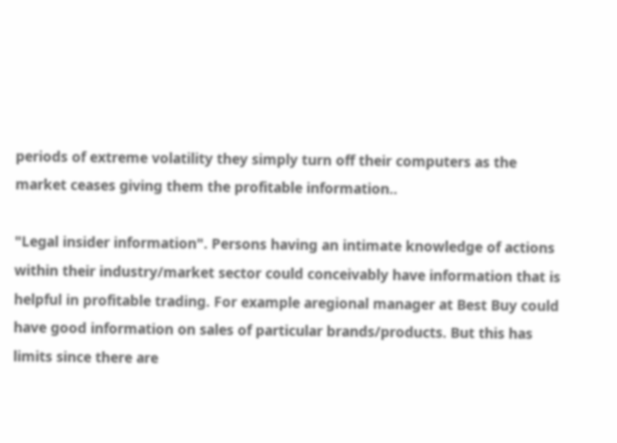periods of extreme volatility they simply turn off their computers as the market ceases giving them the profitable information..

"Legal insider information". Persons having an intimate knowledge of actions within their industry/market sector could conceivably have information that is helpful in profitable trading. For example aregional manager at Best Buy could have good information on sales of particular brands/products. But this has limits since there are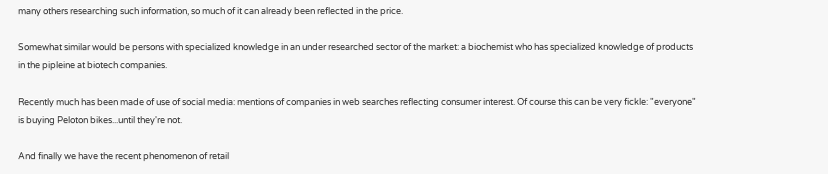many others researching such information, so much of it can already been reflected in the price.

Somewhat similar would be persons with specialized knowledge in an under researched sector of the market: a biochemist who has specialized knowledge of products in the pipleine at biotech companies.

Recently much has been made of use of social media: mentions of companies in web searches reflecting consumer interest. Of course this can be very fickle: "everyone" is buying Peloton bikes...until they're not.

And finally we have the recent phenomenon of retail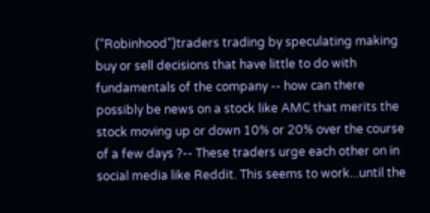("Robinhood")traders trading by speculating making buy or sell decisions that have little to do with fundamentals of the company -- how can there possibly be news on a stock like AMC that merits the stock moving up or down 10% or 20% over the course of a few days ?-- These traders urge each other on in social media like Reddit. This seems to work...until the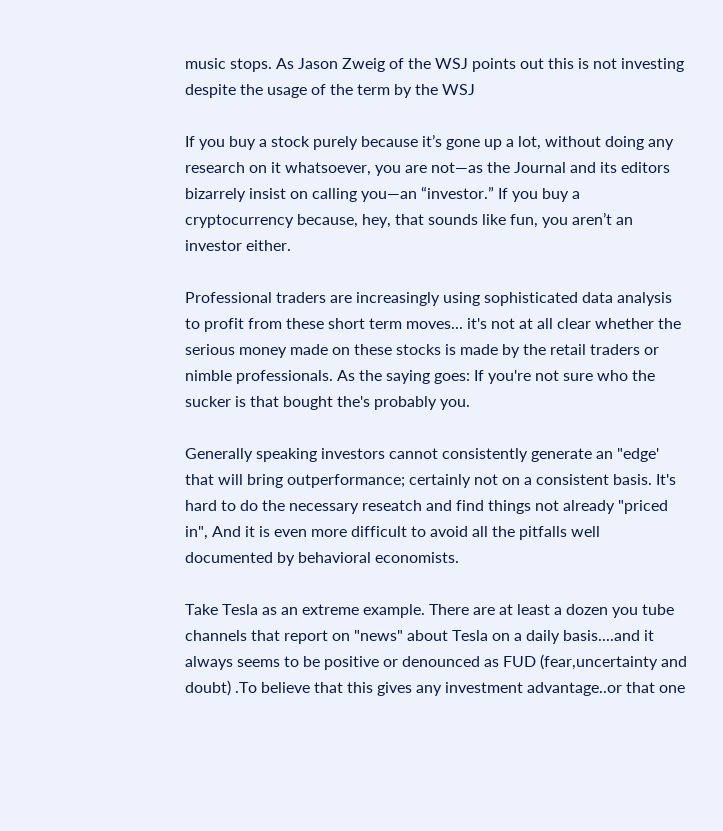music stops. As Jason Zweig of the WSJ points out this is not investing despite the usage of the term by the WSJ

If you buy a stock purely because it’s gone up a lot, without doing any research on it whatsoever, you are not—as the Journal and its editors bizarrely insist on calling you—an “investor.” If you buy a cryptocurrency because, hey, that sounds like fun, you aren’t an investor either.

Professional traders are increasingly using sophisticated data analysis to profit from these short term moves... it's not at all clear whether the serious money made on these stocks is made by the retail traders or nimble professionals. As the saying goes: If you're not sure who the sucker is that bought the's probably you.

Generally speaking investors cannot consistently generate an "edge' that will bring outperformance; certainly not on a consistent basis. It's hard to do the necessary reseatch and find things not already "priced in", And it is even more difficult to avoid all the pitfalls well documented by behavioral economists.

Take Tesla as an extreme example. There are at least a dozen you tube channels that report on "news" about Tesla on a daily basis....and it always seems to be positive or denounced as FUD (fear,uncertainty and doubt) .To believe that this gives any investment advantage..or that one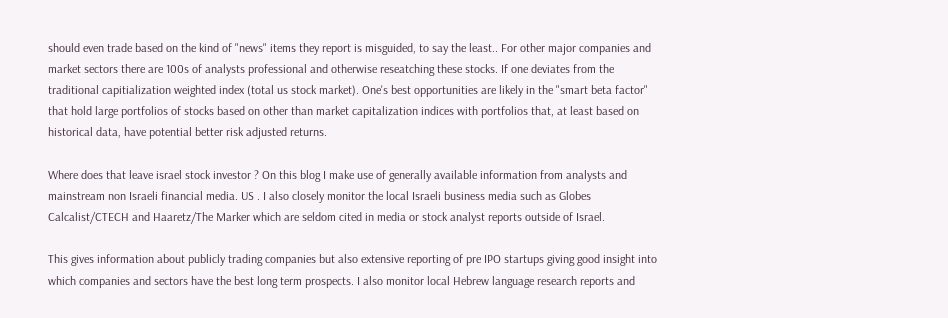should even trade based on the kind of "news" items they report is misguided, to say the least.. For other major companies and market sectors there are 100s of analysts professional and otherwise reseatching these stocks. If one deviates from the traditional capitialization weighted index (total us stock market). One's best opportunities are likely in the "smart beta factor" that hold large portfolios of stocks based on other than market capitalization indices with portfolios that, at least based on historical data, have potential better risk adjusted returns.

Where does that leave israel stock investor ? On this blog I make use of generally available information from analysts and mainstream non Israeli financial media. US . I also closely monitor the local Israeli business media such as Globes Calcalist/CTECH and Haaretz/The Marker which are seldom cited in media or stock analyst reports outside of Israel.

This gives information about publicly trading companies but also extensive reporting of pre IPO startups giving good insight into which companies and sectors have the best long term prospects. I also monitor local Hebrew language research reports and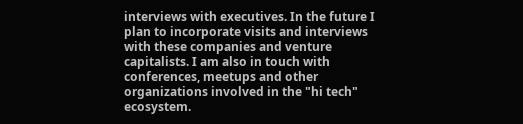interviews with executives. In the future I plan to incorporate visits and interviews with these companies and venture capitalists. I am also in touch with conferences, meetups and other organizations involved in the "hi tech" ecosystem.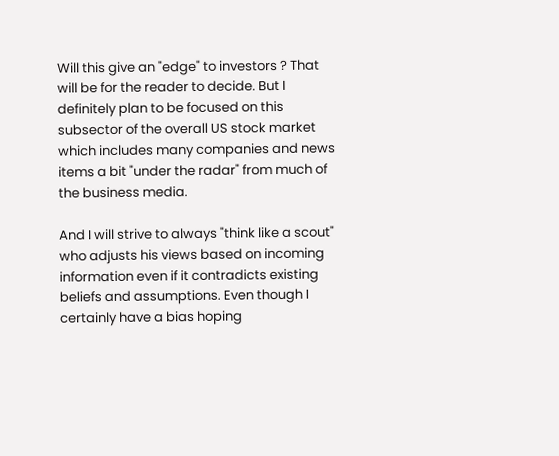Will this give an "edge" to investors ? That will be for the reader to decide. But I definitely plan to be focused on this subsector of the overall US stock market which includes many companies and news items a bit "under the radar" from much of the business media.

And I will strive to always "think like a scout" who adjusts his views based on incoming information even if it contradicts existing beliefs and assumptions. Even though I certainly have a bias hoping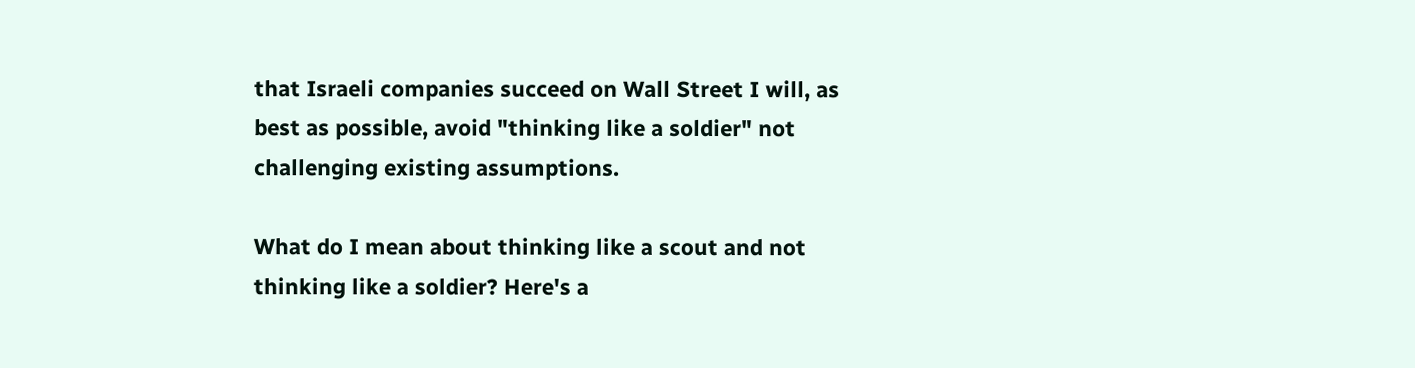that Israeli companies succeed on Wall Street I will, as best as possible, avoid "thinking like a soldier" not challenging existing assumptions.

What do I mean about thinking like a scout and not thinking like a soldier? Here's a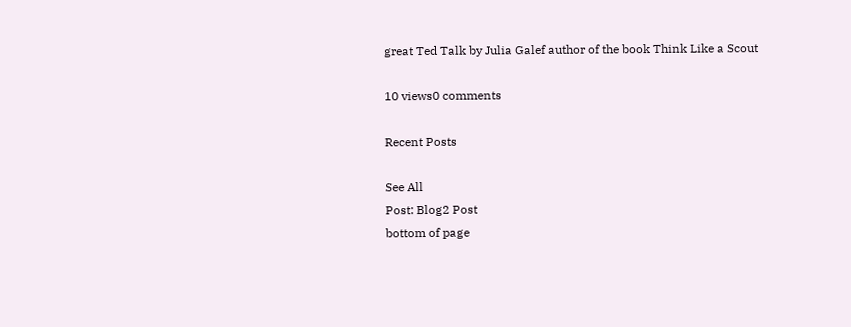great Ted Talk by Julia Galef author of the book Think Like a Scout

10 views0 comments

Recent Posts

See All
Post: Blog2 Post
bottom of page